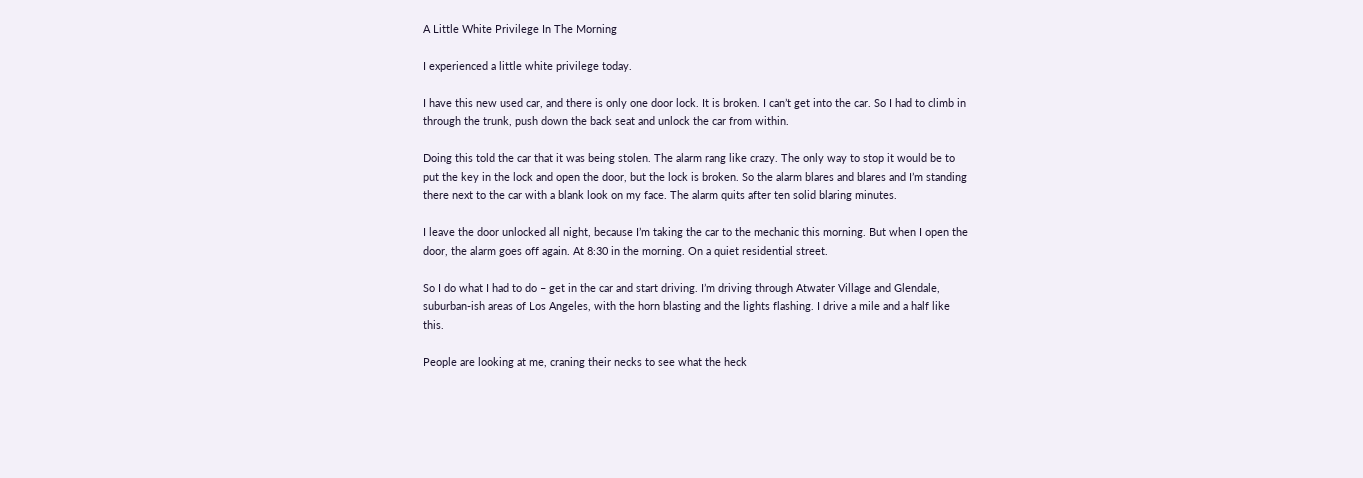A Little White Privilege In The Morning

I experienced a little white privilege today.

I have this new used car, and there is only one door lock. It is broken. I can’t get into the car. So I had to climb in through the trunk, push down the back seat and unlock the car from within.

Doing this told the car that it was being stolen. The alarm rang like crazy. The only way to stop it would be to put the key in the lock and open the door, but the lock is broken. So the alarm blares and blares and I’m standing there next to the car with a blank look on my face. The alarm quits after ten solid blaring minutes.

I leave the door unlocked all night, because I’m taking the car to the mechanic this morning. But when I open the door, the alarm goes off again. At 8:30 in the morning. On a quiet residential street.

So I do what I had to do – get in the car and start driving. I’m driving through Atwater Village and Glendale, suburban-ish areas of Los Angeles, with the horn blasting and the lights flashing. I drive a mile and a half like this.

People are looking at me, craning their necks to see what the heck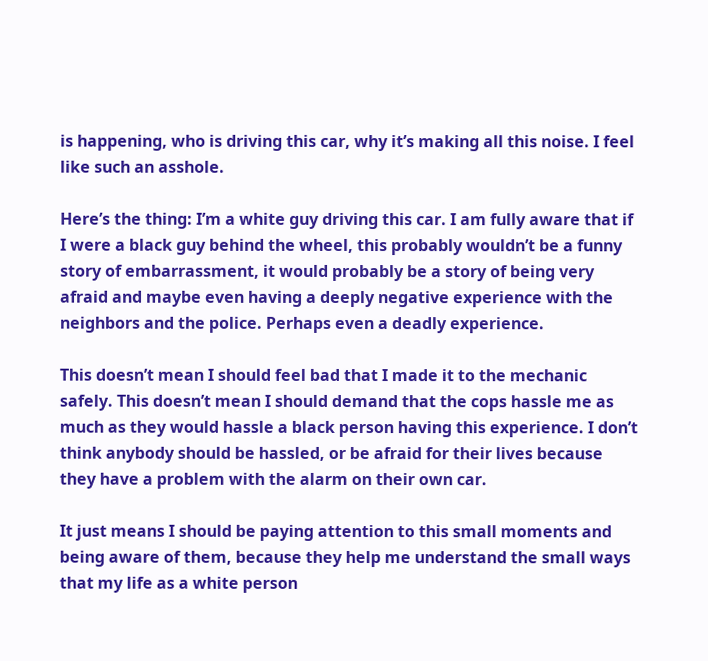is happening, who is driving this car, why it’s making all this noise. I feel like such an asshole.

Here’s the thing: I’m a white guy driving this car. I am fully aware that if I were a black guy behind the wheel, this probably wouldn’t be a funny story of embarrassment, it would probably be a story of being very afraid and maybe even having a deeply negative experience with the neighbors and the police. Perhaps even a deadly experience.

This doesn’t mean I should feel bad that I made it to the mechanic safely. This doesn’t mean I should demand that the cops hassle me as much as they would hassle a black person having this experience. I don’t think anybody should be hassled, or be afraid for their lives because they have a problem with the alarm on their own car.

It just means I should be paying attention to this small moments and being aware of them, because they help me understand the small ways that my life as a white person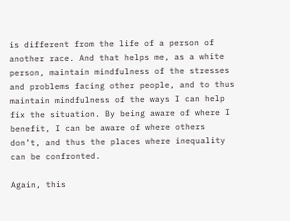is different from the life of a person of another race. And that helps me, as a white person, maintain mindfulness of the stresses and problems facing other people, and to thus maintain mindfulness of the ways I can help fix the situation. By being aware of where I benefit, I can be aware of where others don’t, and thus the places where inequality can be confronted.

Again, this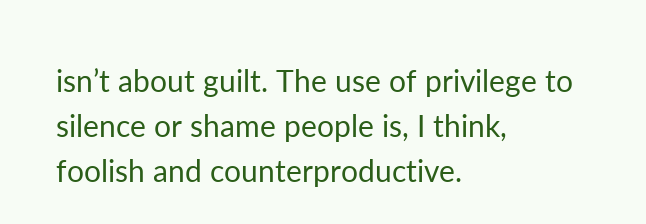isn’t about guilt. The use of privilege to silence or shame people is, I think, foolish and counterproductive.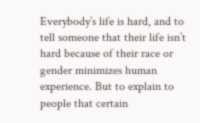Everybody’s life is hard, and to tell someone that their life isn’t hard because of their race or gender minimizes human experience. But to explain to people that certain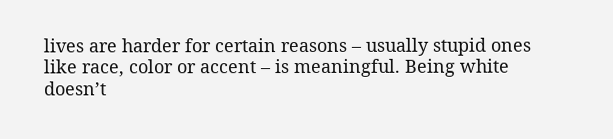lives are harder for certain reasons – usually stupid ones like race, color or accent – is meaningful. Being white doesn’t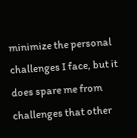minimize the personal challenges I face, but it does spare me from challenges that other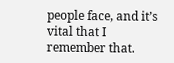people face, and it’s vital that I remember that.